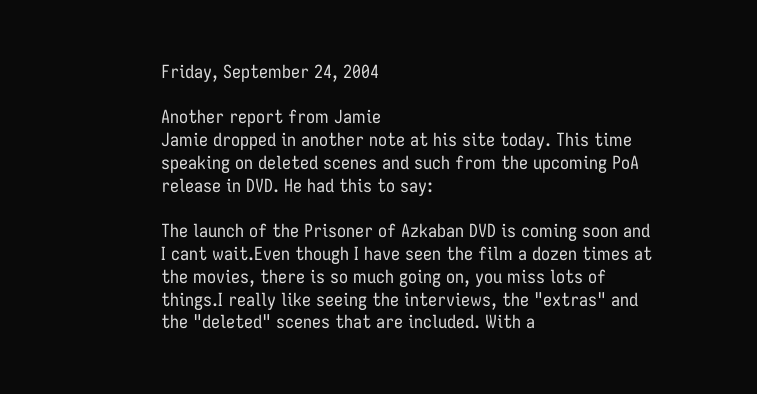Friday, September 24, 2004

Another report from Jamie
Jamie dropped in another note at his site today. This time speaking on deleted scenes and such from the upcoming PoA release in DVD. He had this to say:

The launch of the Prisoner of Azkaban DVD is coming soon and I cant wait.Even though I have seen the film a dozen times at the movies, there is so much going on, you miss lots of things.I really like seeing the interviews, the "extras" and the "deleted" scenes that are included. With a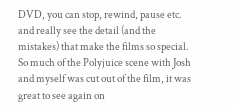DVD, you can stop, rewind, pause etc. and really see the detail (and the mistakes) that make the films so special. So much of the Polyjuice scene with Josh and myself was cut out of the film, it was great to see again on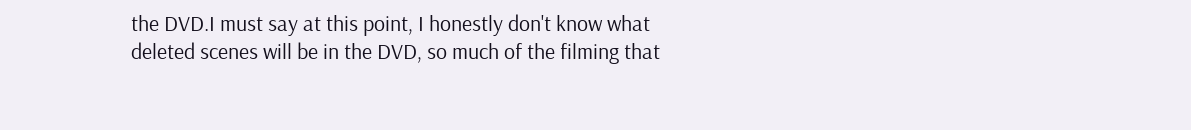the DVD.I must say at this point, I honestly don't know what deleted scenes will be in the DVD, so much of the filming that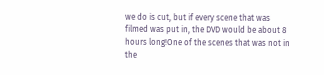we do is cut, but if every scene that was filmed was put in, the DVD would be about 8 hours long!One of the scenes that was not in the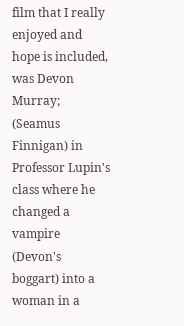film that I really enjoyed and hope is included, was Devon Murray; (Seamus Finnigan) in Professor Lupin's class where he changed a vampire (Devon's boggart) into a woman in a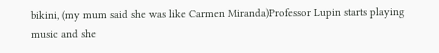bikini, (my mum said she was like Carmen Miranda)Professor Lupin starts playing music and she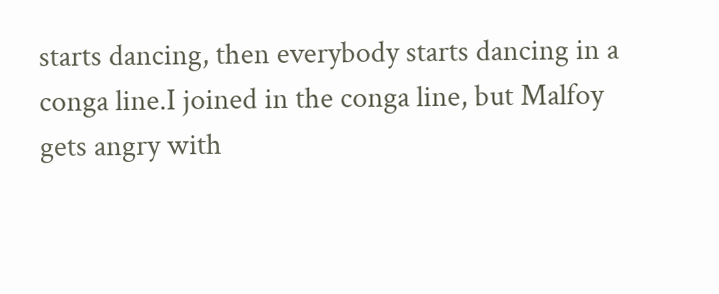starts dancing, then everybody starts dancing in a conga line.I joined in the conga line, but Malfoy gets angry with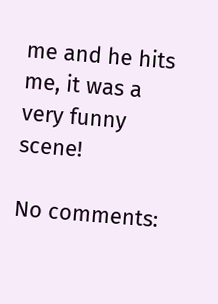me and he hits me, it was a very funny scene!

No comments: